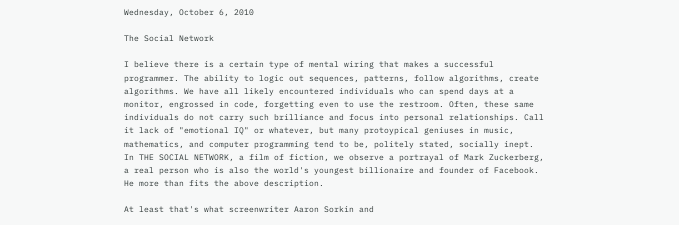Wednesday, October 6, 2010

The Social Network

I believe there is a certain type of mental wiring that makes a successful programmer. The ability to logic out sequences, patterns, follow algorithms, create algorithms. We have all likely encountered individuals who can spend days at a monitor, engrossed in code, forgetting even to use the restroom. Often, these same individuals do not carry such brilliance and focus into personal relationships. Call it lack of "emotional IQ" or whatever, but many protoypical geniuses in music, mathematics, and computer programming tend to be, politely stated, socially inept. In THE SOCIAL NETWORK, a film of fiction, we observe a portrayal of Mark Zuckerberg, a real person who is also the world's youngest billionaire and founder of Facebook. He more than fits the above description.

At least that's what screenwriter Aaron Sorkin and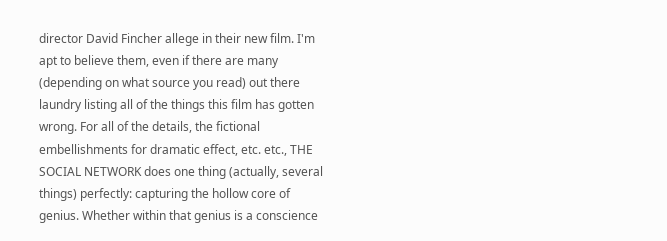director David Fincher allege in their new film. I'm apt to believe them, even if there are many (depending on what source you read) out there laundry listing all of the things this film has gotten wrong. For all of the details, the fictional embellishments for dramatic effect, etc. etc., THE SOCIAL NETWORK does one thing (actually, several things) perfectly: capturing the hollow core of genius. Whether within that genius is a conscience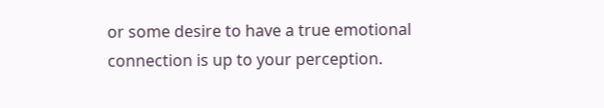or some desire to have a true emotional connection is up to your perception.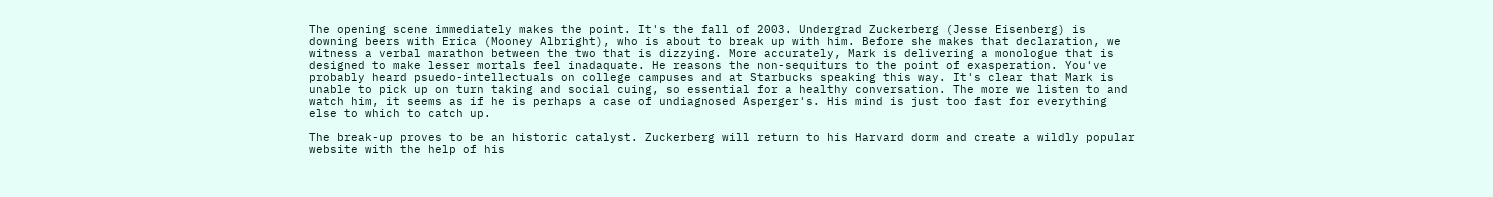The opening scene immediately makes the point. It's the fall of 2003. Undergrad Zuckerberg (Jesse Eisenberg) is downing beers with Erica (Mooney Albright), who is about to break up with him. Before she makes that declaration, we witness a verbal marathon between the two that is dizzying. More accurately, Mark is delivering a monologue that is designed to make lesser mortals feel inadaquate. He reasons the non-sequiturs to the point of exasperation. You've probably heard psuedo-intellectuals on college campuses and at Starbucks speaking this way. It's clear that Mark is unable to pick up on turn taking and social cuing, so essential for a healthy conversation. The more we listen to and watch him, it seems as if he is perhaps a case of undiagnosed Asperger's. His mind is just too fast for everything else to which to catch up.

The break-up proves to be an historic catalyst. Zuckerberg will return to his Harvard dorm and create a wildly popular website with the help of his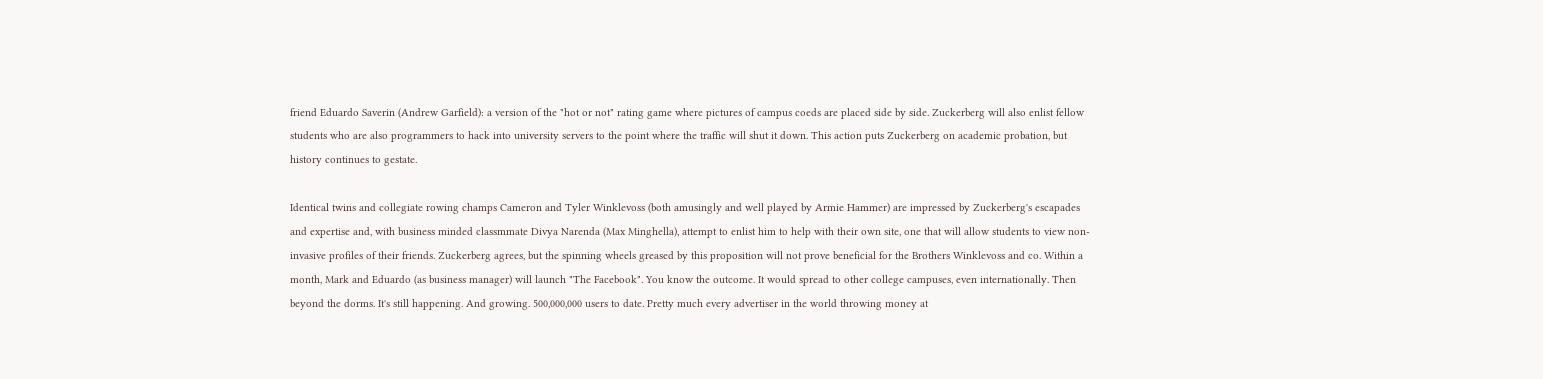friend Eduardo Saverin (Andrew Garfield): a version of the "hot or not" rating game where pictures of campus coeds are placed side by side. Zuckerberg will also enlist fellow students who are also programmers to hack into university servers to the point where the traffic will shut it down. This action puts Zuckerberg on academic probation, but history continues to gestate.

Identical twins and collegiate rowing champs Cameron and Tyler Winklevoss (both amusingly and well played by Armie Hammer) are impressed by Zuckerberg's escapades and expertise and, with business minded classmmate Divya Narenda (Max Minghella), attempt to enlist him to help with their own site, one that will allow students to view non-invasive profiles of their friends. Zuckerberg agrees, but the spinning wheels greased by this proposition will not prove beneficial for the Brothers Winklevoss and co. Within a month, Mark and Eduardo (as business manager) will launch "The Facebook". You know the outcome. It would spread to other college campuses, even internationally. Then beyond the dorms. It's still happening. And growing. 500,000,000 users to date. Pretty much every advertiser in the world throwing money at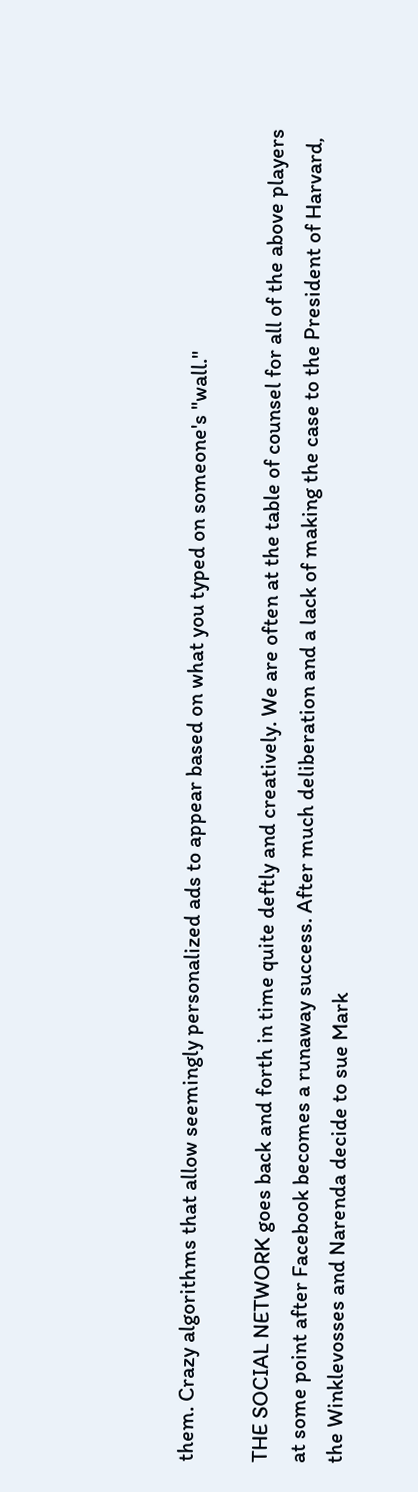them. Crazy algorithms that allow seemingly personalized ads to appear based on what you typed on someone's "wall."

THE SOCIAL NETWORK goes back and forth in time quite deftly and creatively. We are often at the table of counsel for all of the above players at some point after Facebook becomes a runaway success. After much deliberation and a lack of making the case to the President of Harvard, the Winklevosses and Narenda decide to sue Mark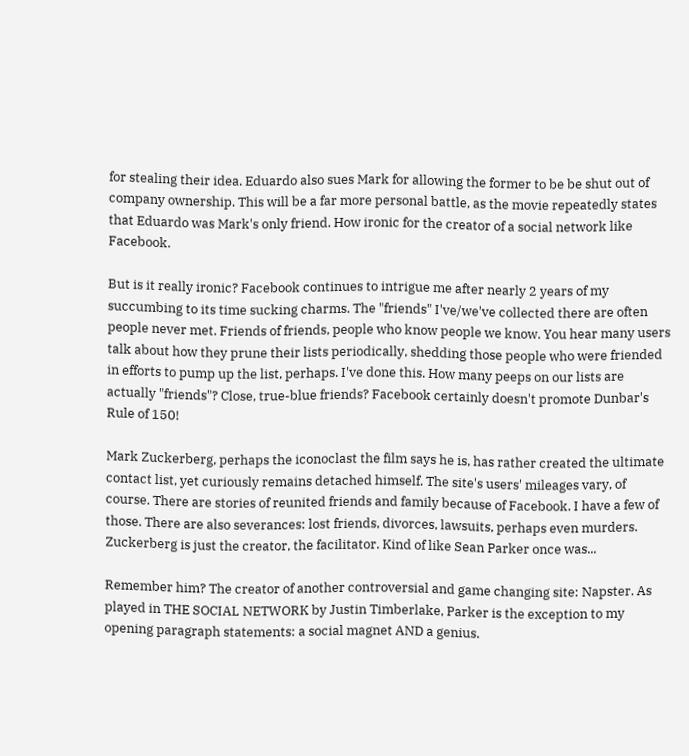for stealing their idea. Eduardo also sues Mark for allowing the former to be be shut out of company ownership. This will be a far more personal battle, as the movie repeatedly states that Eduardo was Mark's only friend. How ironic for the creator of a social network like Facebook.

But is it really ironic? Facebook continues to intrigue me after nearly 2 years of my succumbing to its time sucking charms. The "friends" I've/we've collected there are often people never met. Friends of friends, people who know people we know. You hear many users talk about how they prune their lists periodically, shedding those people who were friended in efforts to pump up the list, perhaps. I've done this. How many peeps on our lists are actually "friends"? Close, true-blue friends? Facebook certainly doesn't promote Dunbar's Rule of 150!

Mark Zuckerberg, perhaps the iconoclast the film says he is, has rather created the ultimate contact list, yet curiously remains detached himself. The site's users' mileages vary, of course. There are stories of reunited friends and family because of Facebook. I have a few of those. There are also severances: lost friends, divorces, lawsuits, perhaps even murders. Zuckerberg is just the creator, the facilitator. Kind of like Sean Parker once was...

Remember him? The creator of another controversial and game changing site: Napster. As played in THE SOCIAL NETWORK by Justin Timberlake, Parker is the exception to my opening paragraph statements: a social magnet AND a genius.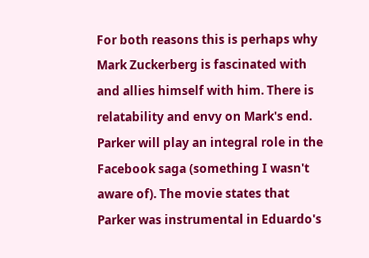For both reasons this is perhaps why Mark Zuckerberg is fascinated with and allies himself with him. There is relatability and envy on Mark's end. Parker will play an integral role in the Facebook saga (something I wasn't aware of). The movie states that Parker was instrumental in Eduardo's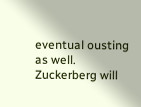eventual ousting as well. Zuckerberg will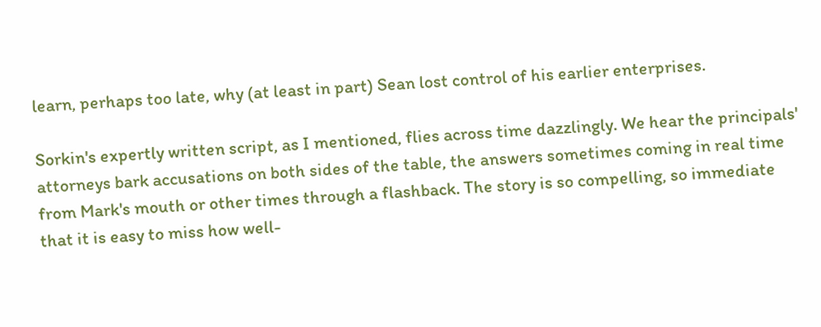learn, perhaps too late, why (at least in part) Sean lost control of his earlier enterprises.

Sorkin's expertly written script, as I mentioned, flies across time dazzlingly. We hear the principals' attorneys bark accusations on both sides of the table, the answers sometimes coming in real time from Mark's mouth or other times through a flashback. The story is so compelling, so immediate that it is easy to miss how well-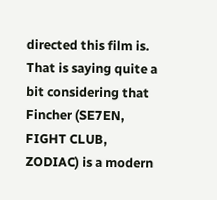directed this film is. That is saying quite a bit considering that Fincher (SE7EN, FIGHT CLUB, ZODIAC) is a modern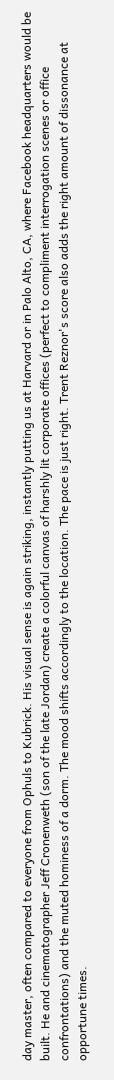day master, often compared to everyone from Ophuls to Kubrick. His visual sense is again striking, instantly putting us at Harvard or in Palo Alto, CA, where Facebook headquarters would be built. He and cinematographer Jeff Cronenweth (son of the late Jordan) create a colorful canvas of harshly lit corporate offices (perfect to compliment interrogation scenes or office confrontations) and the muted hominess of a dorm. The mood shifts accordingly to the location. The pace is just right. Trent Reznor's score also adds the right amount of dissonance at opportune times.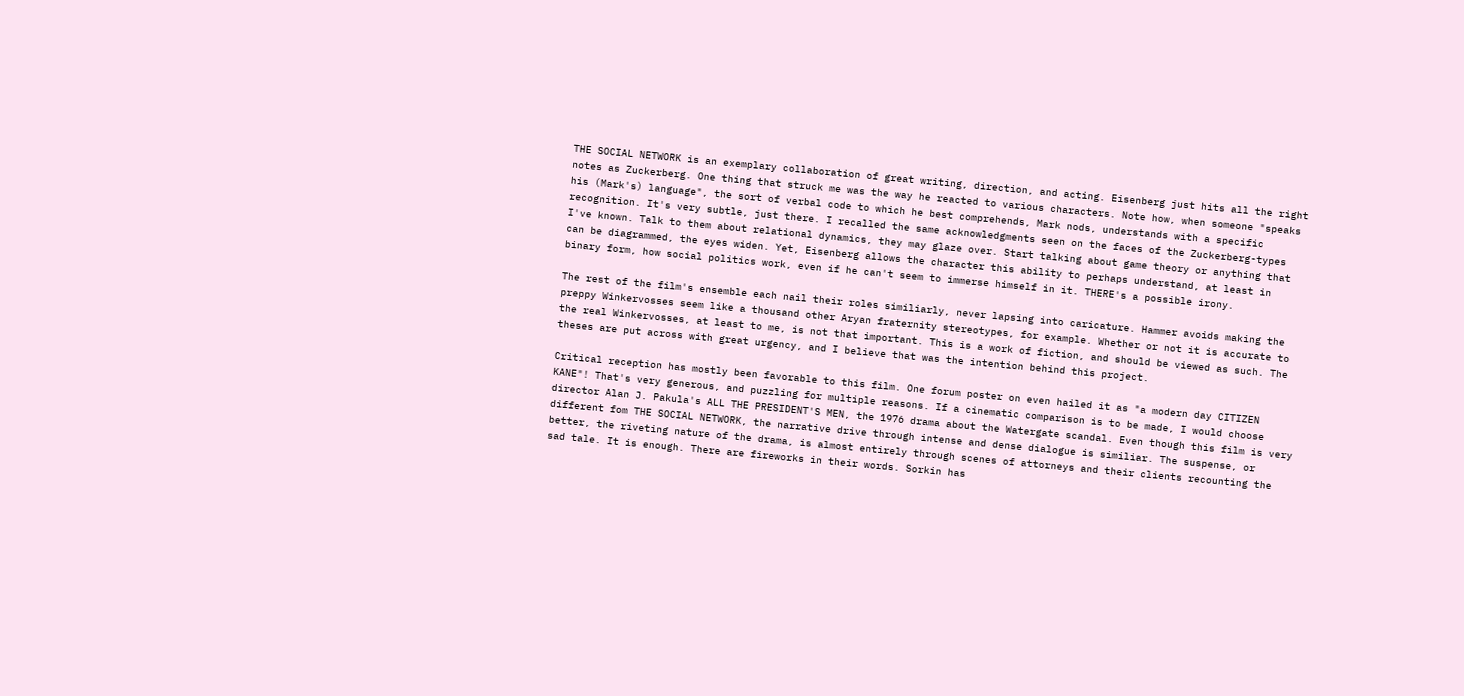THE SOCIAL NETWORK is an exemplary collaboration of great writing, direction, and acting. Eisenberg just hits all the right notes as Zuckerberg. One thing that struck me was the way he reacted to various characters. Note how, when someone "speaks his (Mark's) language", the sort of verbal code to which he best comprehends, Mark nods, understands with a specific recognition. It's very subtle, just there. I recalled the same acknowledgments seen on the faces of the Zuckerberg-types I've known. Talk to them about relational dynamics, they may glaze over. Start talking about game theory or anything that can be diagrammed, the eyes widen. Yet, Eisenberg allows the character this ability to perhaps understand, at least in binary form, how social politics work, even if he can't seem to immerse himself in it. THERE's a possible irony.

The rest of the film's ensemble each nail their roles similiarly, never lapsing into caricature. Hammer avoids making the preppy Winkervosses seem like a thousand other Aryan fraternity stereotypes, for example. Whether or not it is accurate to the real Winkervosses, at least to me, is not that important. This is a work of fiction, and should be viewed as such. The theses are put across with great urgency, and I believe that was the intention behind this project.

Critical reception has mostly been favorable to this film. One forum poster on even hailed it as "a modern day CITIZEN KANE"! That's very generous, and puzzling for multiple reasons. If a cinematic comparison is to be made, I would choose director Alan J. Pakula's ALL THE PRESIDENT'S MEN, the 1976 drama about the Watergate scandal. Even though this film is very different fom THE SOCIAL NETWORK, the narrative drive through intense and dense dialogue is similiar. The suspense, or better, the riveting nature of the drama, is almost entirely through scenes of attorneys and their clients recounting the sad tale. It is enough. There are fireworks in their words. Sorkin has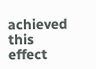achieved this effect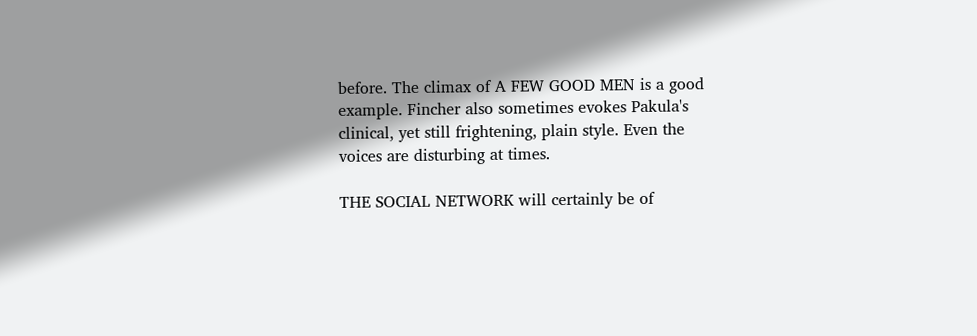before. The climax of A FEW GOOD MEN is a good example. Fincher also sometimes evokes Pakula's clinical, yet still frightening, plain style. Even the voices are disturbing at times.

THE SOCIAL NETWORK will certainly be of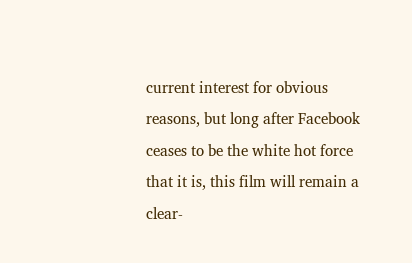current interest for obvious reasons, but long after Facebook ceases to be the white hot force that it is, this film will remain a clear-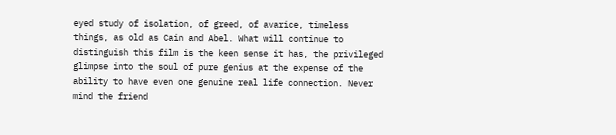eyed study of isolation, of greed, of avarice, timeless things, as old as Cain and Abel. What will continue to distinguish this film is the keen sense it has, the privileged glimpse into the soul of pure genius at the expense of the ability to have even one genuine real life connection. Never mind the friend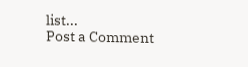list...
Post a Comment